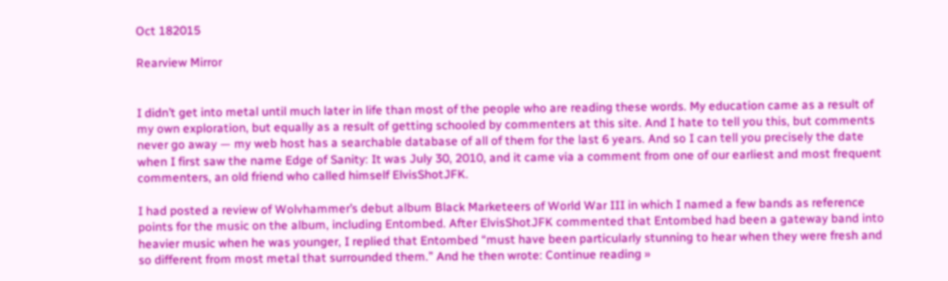Oct 182015

Rearview Mirror


I didn’t get into metal until much later in life than most of the people who are reading these words. My education came as a result of my own exploration, but equally as a result of getting schooled by commenters at this site. And I hate to tell you this, but comments never go away — my web host has a searchable database of all of them for the last 6 years. And so I can tell you precisely the date when I first saw the name Edge of Sanity: It was July 30, 2010, and it came via a comment from one of our earliest and most frequent commenters, an old friend who called himself ElvisShotJFK.

I had posted a review of Wolvhammer’s debut album Black Marketeers of World War III in which I named a few bands as reference points for the music on the album, including Entombed. After ElvisShotJFK commented that Entombed had been a gateway band into heavier music when he was younger, I replied that Entombed “must have been particularly stunning to hear when they were fresh and so different from most metal that surrounded them.” And he then wrote: Continue reading »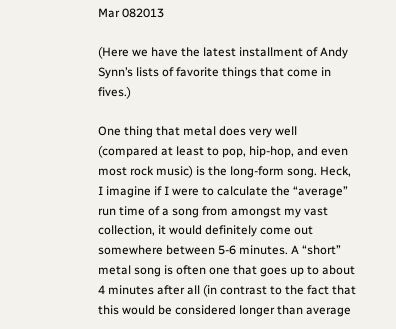Mar 082013

(Here we have the latest installment of Andy Synn’s lists of favorite things that come in fives.)

One thing that metal does very well (compared at least to pop, hip-hop, and even most rock music) is the long-form song. Heck, I imagine if I were to calculate the “average” run time of a song from amongst my vast collection, it would definitely come out somewhere between 5-6 minutes. A “short” metal song is often one that goes up to about 4 minutes after all (in contrast to the fact that this would be considered longer than average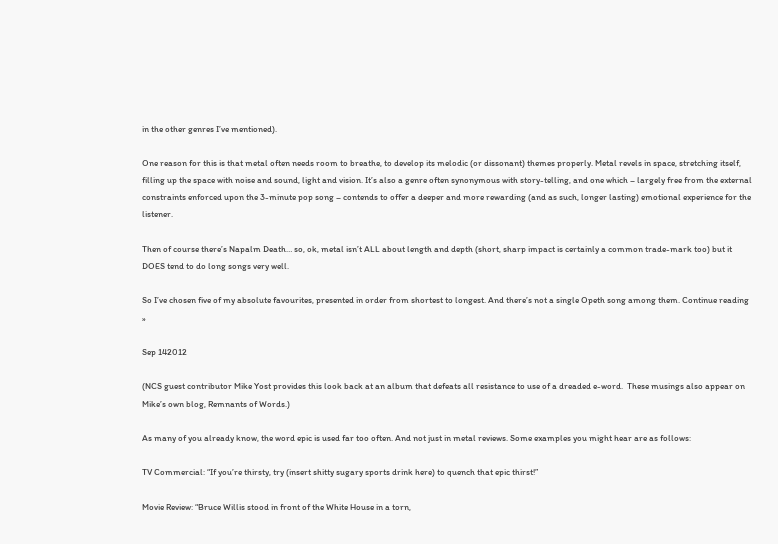in the other genres I’ve mentioned).

One reason for this is that metal often needs room to breathe, to develop its melodic (or dissonant) themes properly. Metal revels in space, stretching itself, filling up the space with noise and sound, light and vision. It’s also a genre often synonymous with story-telling, and one which – largely free from the external constraints enforced upon the 3-minute pop song – contends to offer a deeper and more rewarding (and as such, longer lasting) emotional experience for the listener.

Then of course there’s Napalm Death… so, ok, metal isn’t ALL about length and depth (short, sharp impact is certainly a common trade-mark too) but it DOES tend to do long songs very well.

So I’ve chosen five of my absolute favourites, presented in order from shortest to longest. And there’s not a single Opeth song among them. Continue reading »

Sep 142012

(NCS guest contributor Mike Yost provides this look back at an album that defeats all resistance to use of a dreaded e-word.  These musings also appear on Mike’s own blog, Remnants of Words.)

As many of you already know, the word epic is used far too often. And not just in metal reviews. Some examples you might hear are as follows:

TV Commercial: “If you’re thirsty, try (insert shitty sugary sports drink here) to quench that epic thirst!”

Movie Review: “Bruce Willis stood in front of the White House in a torn,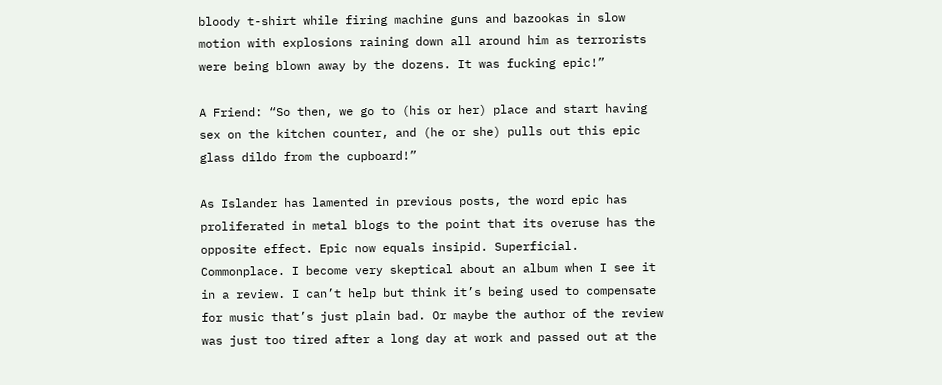bloody t-shirt while firing machine guns and bazookas in slow motion with explosions raining down all around him as terrorists were being blown away by the dozens. It was fucking epic!”

A Friend: “So then, we go to (his or her) place and start having sex on the kitchen counter, and (he or she) pulls out this epic glass dildo from the cupboard!”

As Islander has lamented in previous posts, the word epic has proliferated in metal blogs to the point that its overuse has the opposite effect. Epic now equals insipid. Superficial. Commonplace. I become very skeptical about an album when I see it in a review. I can’t help but think it’s being used to compensate for music that’s just plain bad. Or maybe the author of the review was just too tired after a long day at work and passed out at the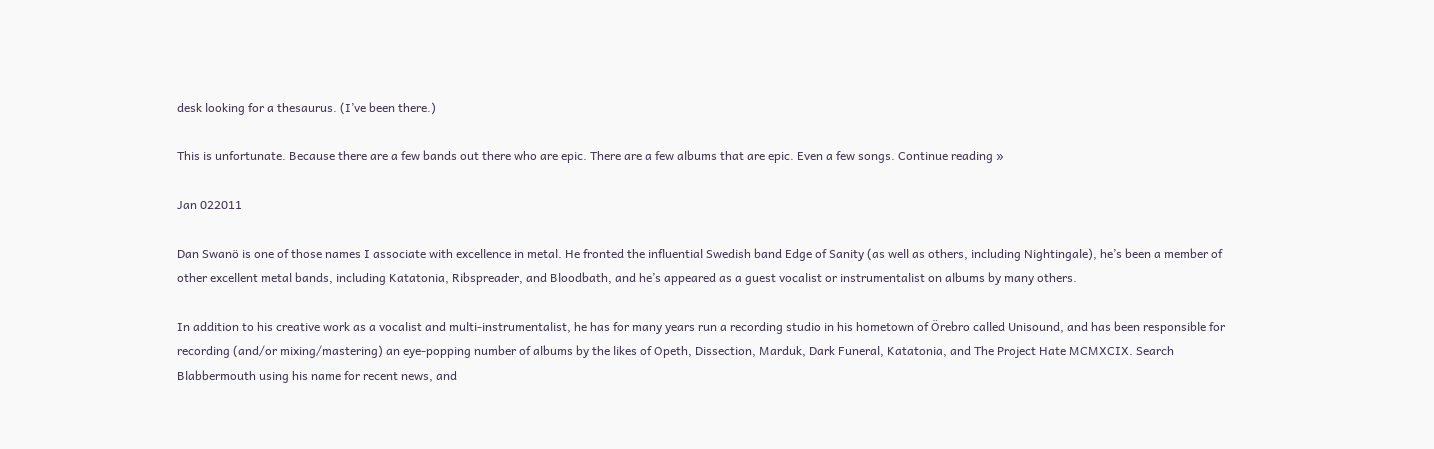desk looking for a thesaurus. (I’ve been there.)

This is unfortunate. Because there are a few bands out there who are epic. There are a few albums that are epic. Even a few songs. Continue reading »

Jan 022011

Dan Swanö is one of those names I associate with excellence in metal. He fronted the influential Swedish band Edge of Sanity (as well as others, including Nightingale), he’s been a member of other excellent metal bands, including Katatonia, Ribspreader, and Bloodbath, and he’s appeared as a guest vocalist or instrumentalist on albums by many others.

In addition to his creative work as a vocalist and multi-instrumentalist, he has for many years run a recording studio in his hometown of Örebro called Unisound, and has been responsible for recording (and/or mixing/mastering) an eye-popping number of albums by the likes of Opeth, Dissection, Marduk, Dark Funeral, Katatonia, and The Project Hate MCMXCIX. Search Blabbermouth using his name for recent news, and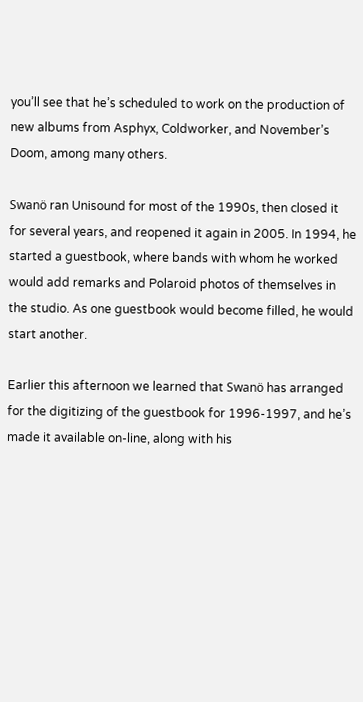you’ll see that he’s scheduled to work on the production of new albums from Asphyx, Coldworker, and November’s Doom, among many others.

Swanö ran Unisound for most of the 1990s, then closed it for several years, and reopened it again in 2005. In 1994, he started a guestbook, where bands with whom he worked would add remarks and Polaroid photos of themselves in the studio. As one guestbook would become filled, he would start another.

Earlier this afternoon we learned that Swanö has arranged for the digitizing of the guestbook for 1996-1997, and he’s made it available on-line, along with his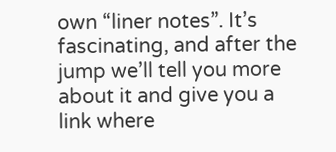own “liner notes”. It’s fascinating, and after the jump we’ll tell you more about it and give you a link where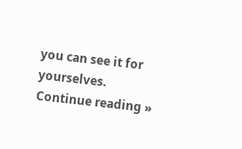you can see it for yourselves. Continue reading »